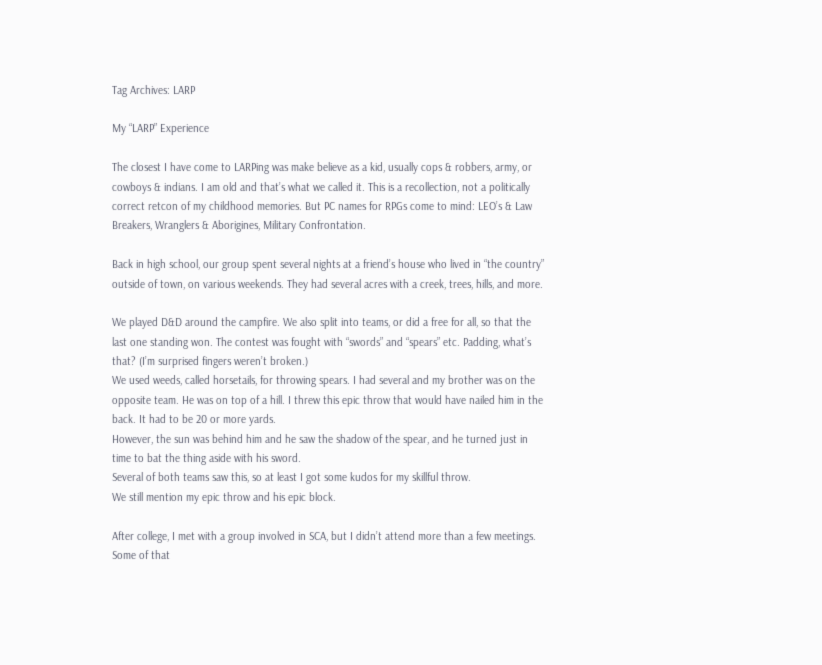Tag Archives: LARP

My “LARP” Experience

The closest I have come to LARPing was make believe as a kid, usually cops & robbers, army, or cowboys & indians. I am old and that’s what we called it. This is a recollection, not a politically correct retcon of my childhood memories. But PC names for RPGs come to mind: LEO’s & Law Breakers, Wranglers & Aborigines, Military Confrontation.

Back in high school, our group spent several nights at a friend’s house who lived in “the country” outside of town, on various weekends. They had several acres with a creek, trees, hills, and more.

We played D&D around the campfire. We also split into teams, or did a free for all, so that the last one standing won. The contest was fought with “swords” and “spears” etc. Padding, what’s that? (I’m surprised fingers weren’t broken.)
We used weeds, called horsetails, for throwing spears. I had several and my brother was on the opposite team. He was on top of a hill. I threw this epic throw that would have nailed him in the back. It had to be 20 or more yards.
However, the sun was behind him and he saw the shadow of the spear, and he turned just in time to bat the thing aside with his sword.
Several of both teams saw this, so at least I got some kudos for my skillful throw.
We still mention my epic throw and his epic block.

After college, I met with a group involved in SCA, but I didn’t attend more than a few meetings. Some of that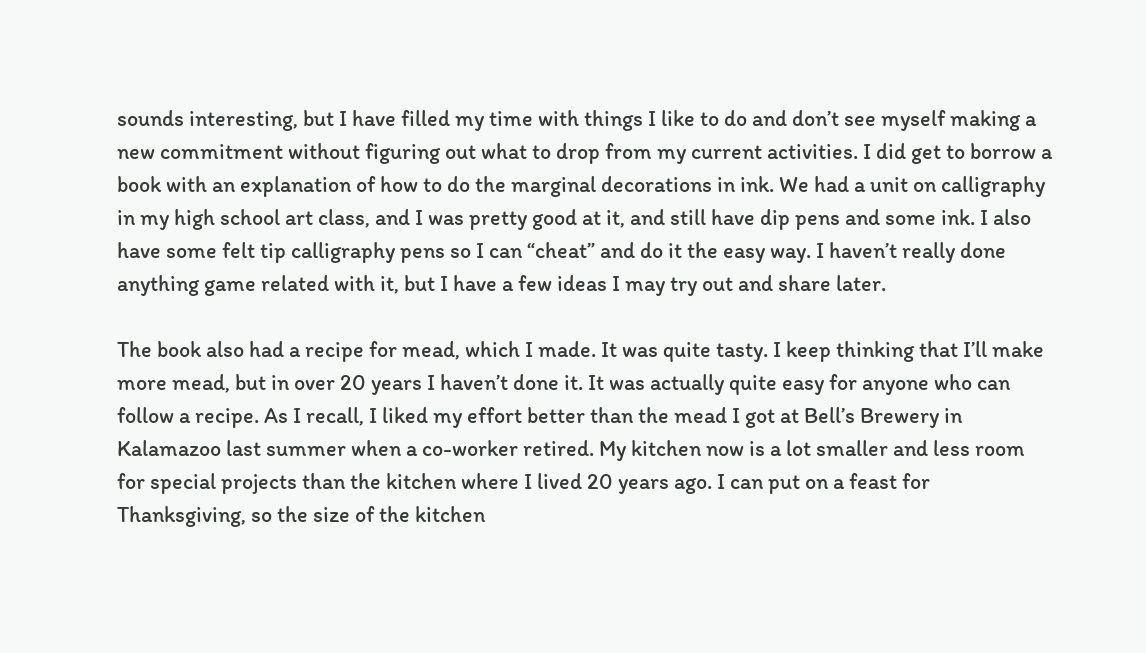sounds interesting, but I have filled my time with things I like to do and don’t see myself making a new commitment without figuring out what to drop from my current activities. I did get to borrow a book with an explanation of how to do the marginal decorations in ink. We had a unit on calligraphy in my high school art class, and I was pretty good at it, and still have dip pens and some ink. I also have some felt tip calligraphy pens so I can “cheat” and do it the easy way. I haven’t really done anything game related with it, but I have a few ideas I may try out and share later.

The book also had a recipe for mead, which I made. It was quite tasty. I keep thinking that I’ll make more mead, but in over 20 years I haven’t done it. It was actually quite easy for anyone who can follow a recipe. As I recall, I liked my effort better than the mead I got at Bell’s Brewery in Kalamazoo last summer when a co-worker retired. My kitchen now is a lot smaller and less room for special projects than the kitchen where I lived 20 years ago. I can put on a feast for Thanksgiving, so the size of the kitchen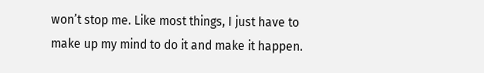won’t stop me. Like most things, I just have to make up my mind to do it and make it happen.